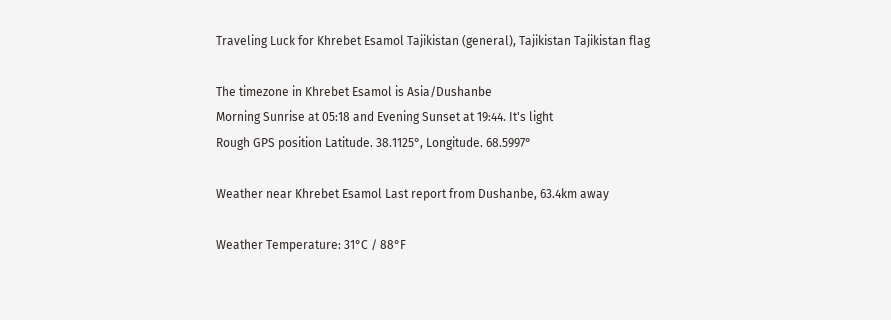Traveling Luck for Khrebet Esamol Tajikistan (general), Tajikistan Tajikistan flag

The timezone in Khrebet Esamol is Asia/Dushanbe
Morning Sunrise at 05:18 and Evening Sunset at 19:44. It's light
Rough GPS position Latitude. 38.1125°, Longitude. 68.5997°

Weather near Khrebet Esamol Last report from Dushanbe, 63.4km away

Weather Temperature: 31°C / 88°F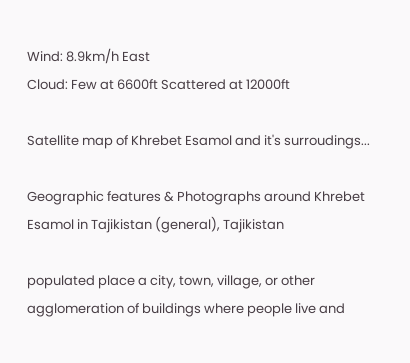Wind: 8.9km/h East
Cloud: Few at 6600ft Scattered at 12000ft

Satellite map of Khrebet Esamol and it's surroudings...

Geographic features & Photographs around Khrebet Esamol in Tajikistan (general), Tajikistan

populated place a city, town, village, or other agglomeration of buildings where people live and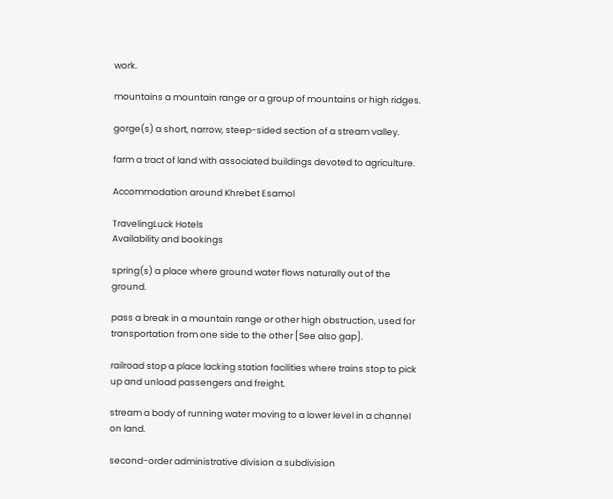work.

mountains a mountain range or a group of mountains or high ridges.

gorge(s) a short, narrow, steep-sided section of a stream valley.

farm a tract of land with associated buildings devoted to agriculture.

Accommodation around Khrebet Esamol

TravelingLuck Hotels
Availability and bookings

spring(s) a place where ground water flows naturally out of the ground.

pass a break in a mountain range or other high obstruction, used for transportation from one side to the other [See also gap].

railroad stop a place lacking station facilities where trains stop to pick up and unload passengers and freight.

stream a body of running water moving to a lower level in a channel on land.

second-order administrative division a subdivision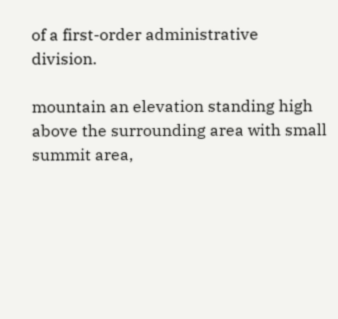of a first-order administrative division.

mountain an elevation standing high above the surrounding area with small summit area,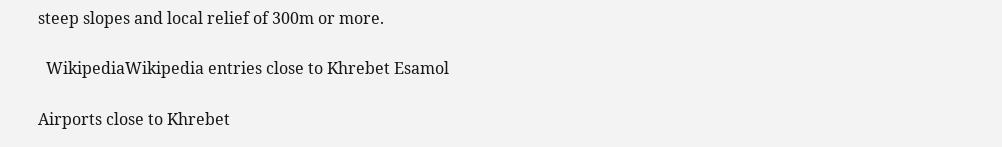steep slopes and local relief of 300m or more.

  WikipediaWikipedia entries close to Khrebet Esamol

Airports close to Khrebet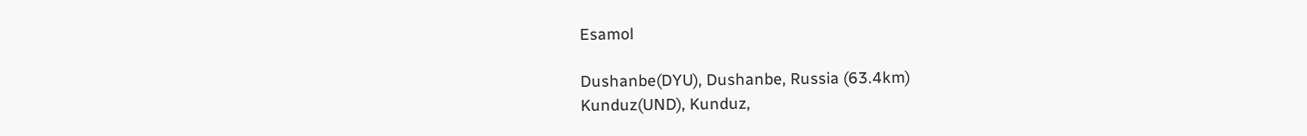Esamol

Dushanbe(DYU), Dushanbe, Russia (63.4km)
Kunduz(UND), Kunduz,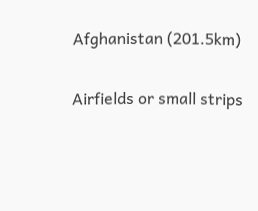Afghanistan (201.5km)

Airfields or small strips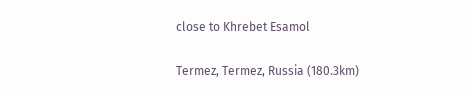close to Khrebet Esamol

Termez, Termez, Russia (180.3km)